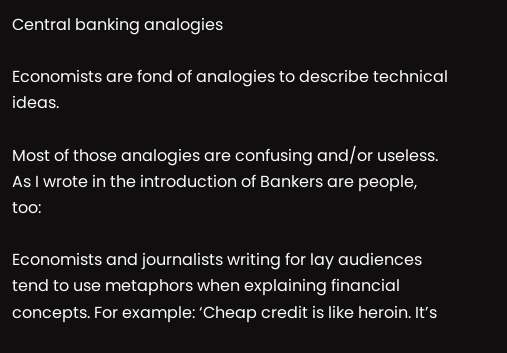Central banking analogies

Economists are fond of analogies to describe technical ideas.

Most of those analogies are confusing and/or useless. As I wrote in the introduction of Bankers are people, too:

Economists and journalists writing for lay audiences tend to use metaphors when explaining financial concepts. For example: ‘Cheap credit is like heroin. It’s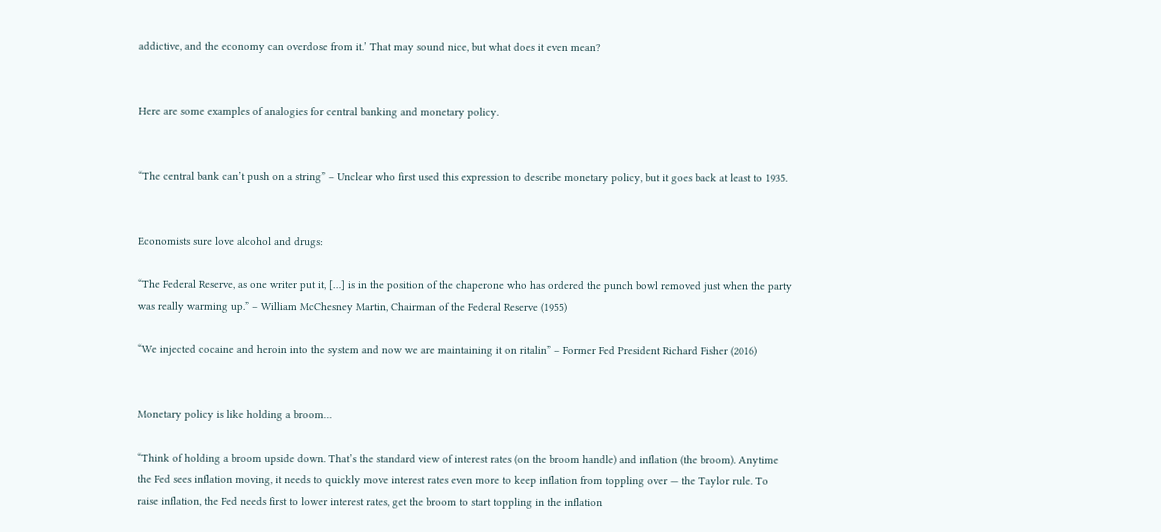addictive, and the economy can overdose from it.’ That may sound nice, but what does it even mean?


Here are some examples of analogies for central banking and monetary policy.


“The central bank can’t push on a string” – Unclear who first used this expression to describe monetary policy, but it goes back at least to 1935.


Economists sure love alcohol and drugs:

“The Federal Reserve, as one writer put it, […] is in the position of the chaperone who has ordered the punch bowl removed just when the party was really warming up.” – William McChesney Martin, Chairman of the Federal Reserve (1955)

“We injected cocaine and heroin into the system and now we are maintaining it on ritalin” – Former Fed President Richard Fisher (2016)


Monetary policy is like holding a broom…

“Think of holding a broom upside down. That’s the standard view of interest rates (on the broom handle) and inflation (the broom). Anytime the Fed sees inflation moving, it needs to quickly move interest rates even more to keep inflation from toppling over — the Taylor rule. To raise inflation, the Fed needs first to lower interest rates, get the broom to start toppling in the inflation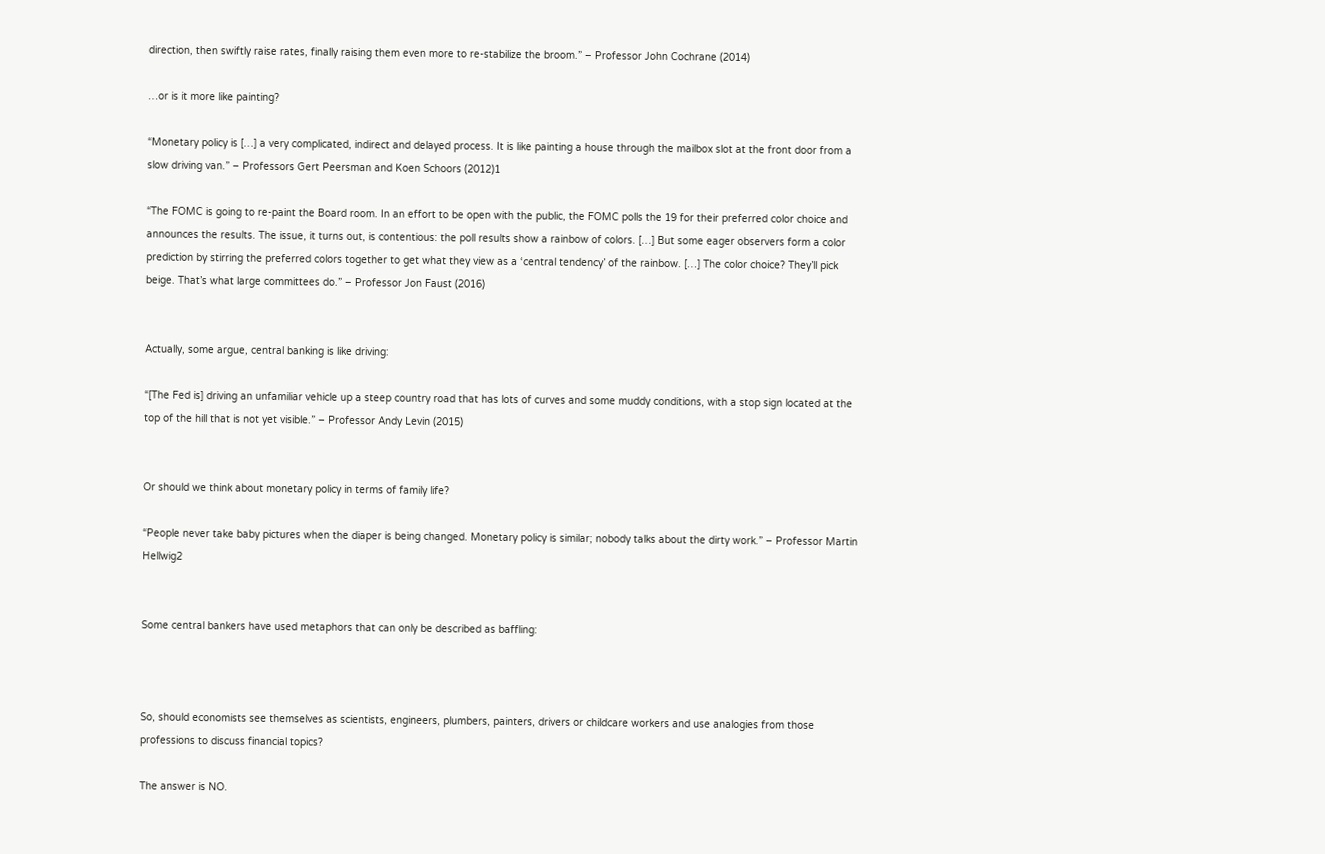direction, then swiftly raise rates, finally raising them even more to re-stabilize the broom.” – Professor John Cochrane (2014)

…or is it more like painting?

“Monetary policy is […] a very complicated, indirect and delayed process. It is like painting a house through the mailbox slot at the front door from a slow driving van.” – Professors Gert Peersman and Koen Schoors (2012)1

“The FOMC is going to re-paint the Board room. In an effort to be open with the public, the FOMC polls the 19 for their preferred color choice and announces the results. The issue, it turns out, is contentious: the poll results show a rainbow of colors. […] But some eager observers form a color prediction by stirring the preferred colors together to get what they view as a ‘central tendency’ of the rainbow. […] The color choice? They’ll pick beige. That’s what large committees do.” – Professor Jon Faust (2016)


Actually, some argue, central banking is like driving:

“[The Fed is] driving an unfamiliar vehicle up a steep country road that has lots of curves and some muddy conditions, with a stop sign located at the top of the hill that is not yet visible.” – Professor Andy Levin (2015)


Or should we think about monetary policy in terms of family life?

“People never take baby pictures when the diaper is being changed. Monetary policy is similar; nobody talks about the dirty work.” – Professor Martin Hellwig2


Some central bankers have used metaphors that can only be described as baffling:



So, should economists see themselves as scientists, engineers, plumbers, painters, drivers or childcare workers and use analogies from those professions to discuss financial topics?

The answer is NO.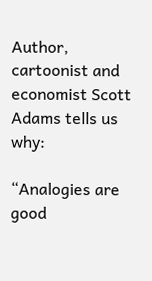Author, cartoonist and economist Scott Adams tells us why:

“Analogies are good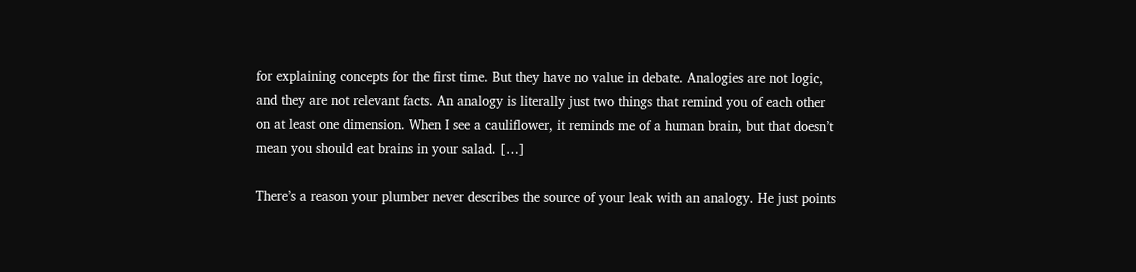for explaining concepts for the first time. But they have no value in debate. Analogies are not logic, and they are not relevant facts. An analogy is literally just two things that remind you of each other on at least one dimension. When I see a cauliflower, it reminds me of a human brain, but that doesn’t mean you should eat brains in your salad. […]

There’s a reason your plumber never describes the source of your leak with an analogy. He just points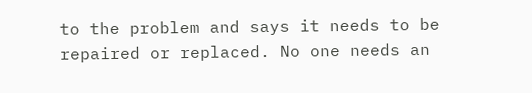to the problem and says it needs to be repaired or replaced. No one needs an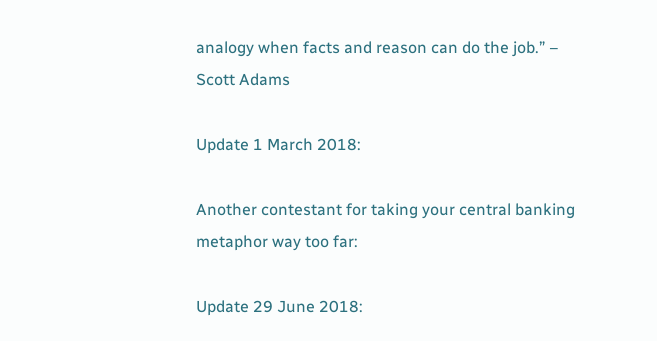analogy when facts and reason can do the job.” – Scott Adams

Update 1 March 2018:

Another contestant for taking your central banking metaphor way too far:

Update 29 June 2018: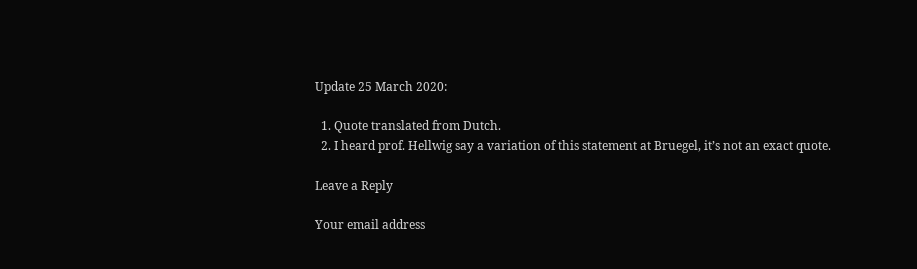Update 25 March 2020:

  1. Quote translated from Dutch.
  2. I heard prof. Hellwig say a variation of this statement at Bruegel, it’s not an exact quote.

Leave a Reply

Your email address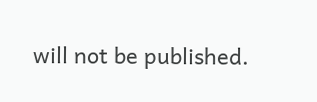will not be published.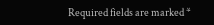Required fields are marked *